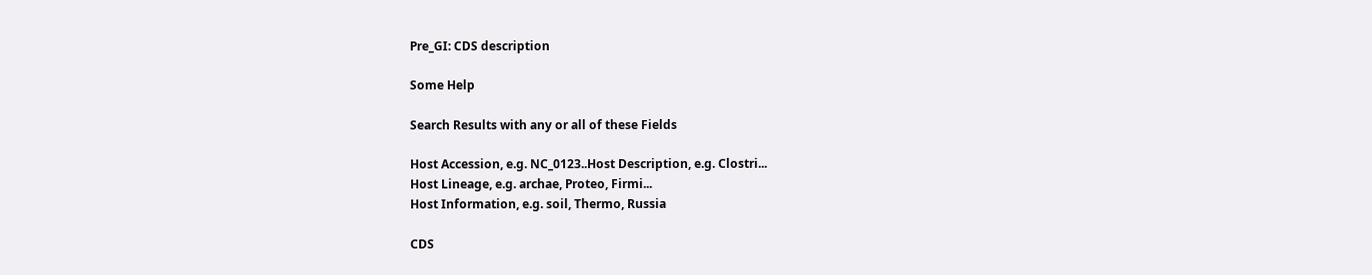Pre_GI: CDS description

Some Help

Search Results with any or all of these Fields

Host Accession, e.g. NC_0123..Host Description, e.g. Clostri...
Host Lineage, e.g. archae, Proteo, Firmi...
Host Information, e.g. soil, Thermo, Russia

CDS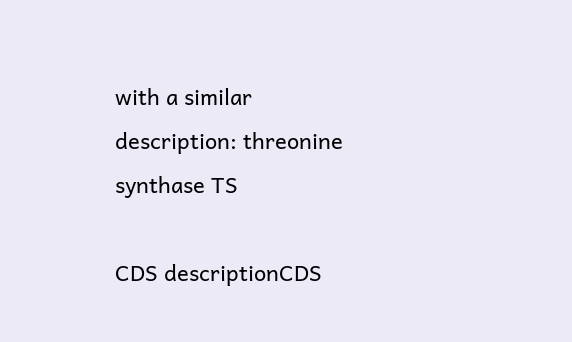with a similar description: threonine synthase TS

CDS descriptionCDS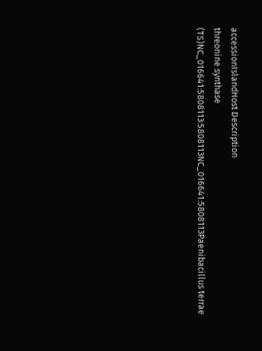accessionIslandHost Description
threonine synthase (TS)NC_016641:5808113:5808113NC_016641:5808113Paenibacillus terrae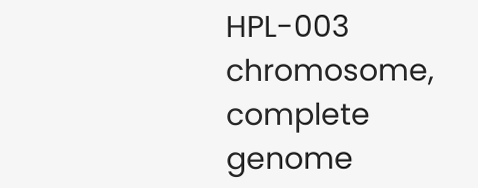HPL-003 chromosome, complete genome